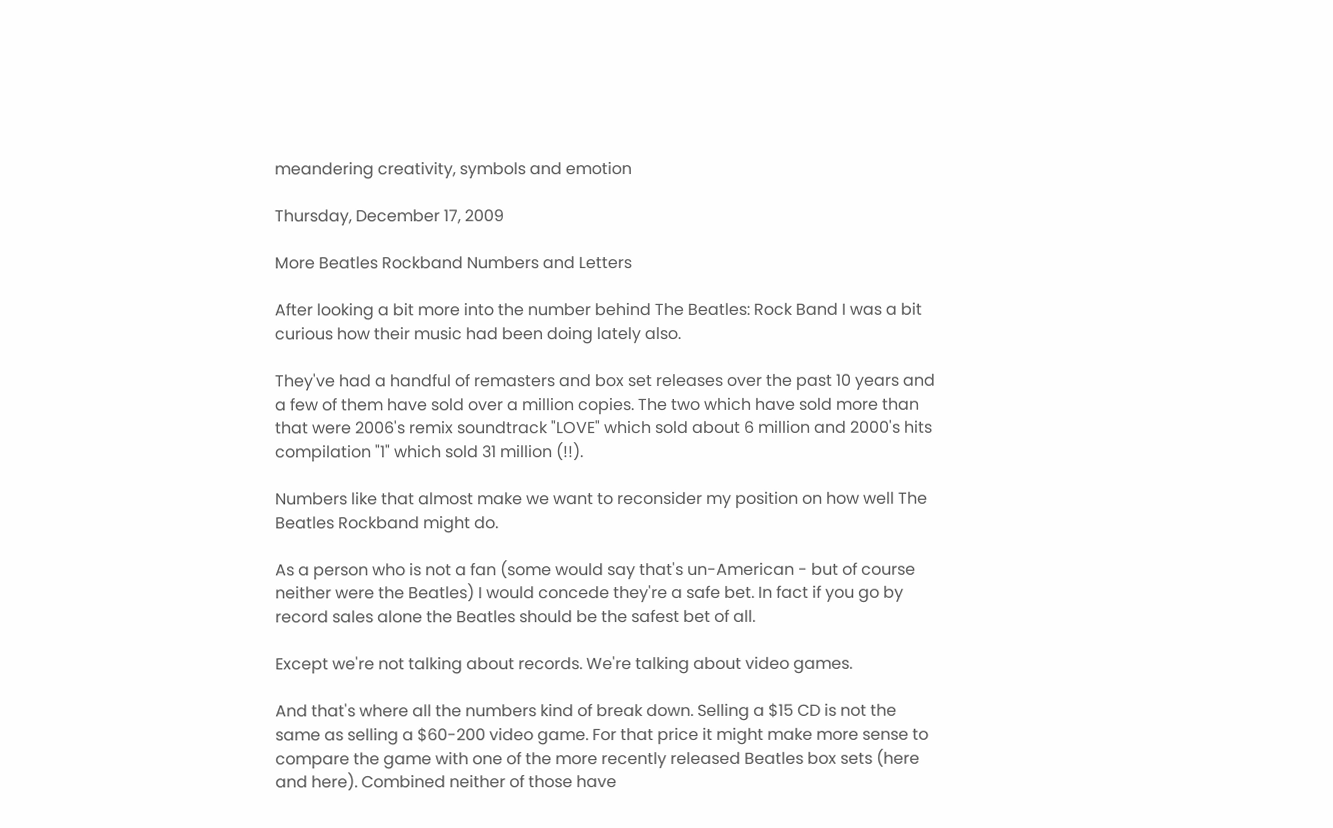meandering creativity, symbols and emotion

Thursday, December 17, 2009

More Beatles Rockband Numbers and Letters

After looking a bit more into the number behind The Beatles: Rock Band I was a bit curious how their music had been doing lately also.

They've had a handful of remasters and box set releases over the past 10 years and a few of them have sold over a million copies. The two which have sold more than that were 2006's remix soundtrack "LOVE" which sold about 6 million and 2000's hits compilation "1" which sold 31 million (!!).

Numbers like that almost make we want to reconsider my position on how well The Beatles Rockband might do.

As a person who is not a fan (some would say that's un-American - but of course neither were the Beatles) I would concede they're a safe bet. In fact if you go by record sales alone the Beatles should be the safest bet of all.

Except we're not talking about records. We're talking about video games.

And that's where all the numbers kind of break down. Selling a $15 CD is not the same as selling a $60-200 video game. For that price it might make more sense to compare the game with one of the more recently released Beatles box sets (here and here). Combined neither of those have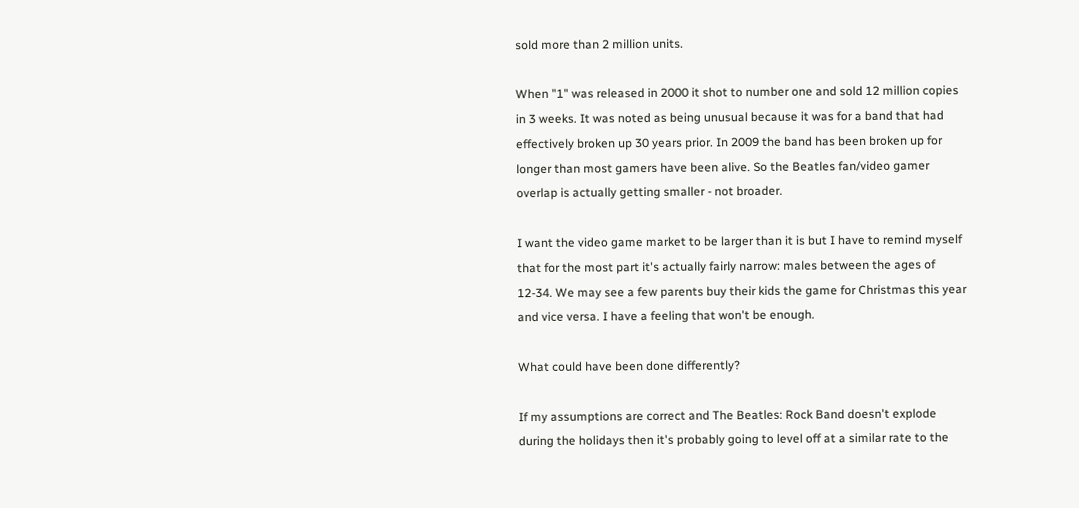sold more than 2 million units.

When "1" was released in 2000 it shot to number one and sold 12 million copies in 3 weeks. It was noted as being unusual because it was for a band that had effectively broken up 30 years prior. In 2009 the band has been broken up for longer than most gamers have been alive. So the Beatles fan/video gamer overlap is actually getting smaller - not broader.

I want the video game market to be larger than it is but I have to remind myself that for the most part it's actually fairly narrow: males between the ages of 12-34. We may see a few parents buy their kids the game for Christmas this year and vice versa. I have a feeling that won't be enough.

What could have been done differently?

If my assumptions are correct and The Beatles: Rock Band doesn't explode during the holidays then it's probably going to level off at a similar rate to the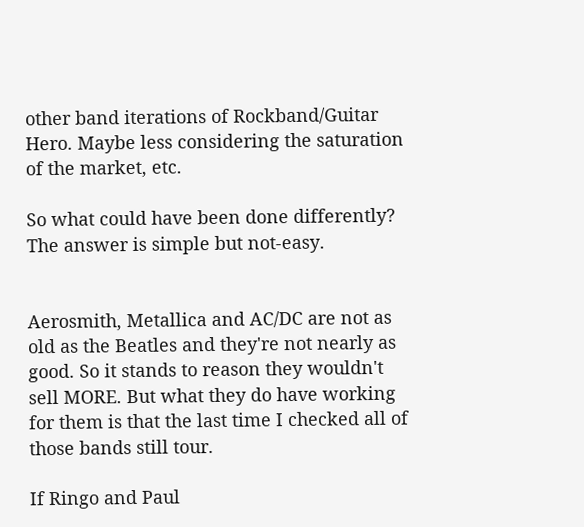other band iterations of Rockband/Guitar Hero. Maybe less considering the saturation of the market, etc.

So what could have been done differently? The answer is simple but not-easy.


Aerosmith, Metallica and AC/DC are not as old as the Beatles and they're not nearly as good. So it stands to reason they wouldn't sell MORE. But what they do have working for them is that the last time I checked all of those bands still tour.

If Ringo and Paul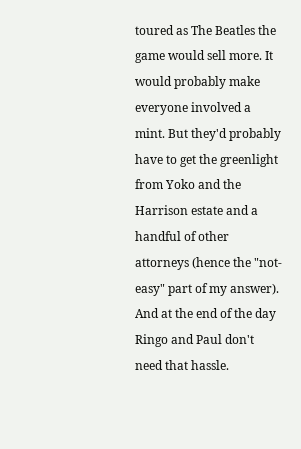toured as The Beatles the game would sell more. It would probably make everyone involved a mint. But they'd probably have to get the greenlight from Yoko and the Harrison estate and a handful of other attorneys (hence the "not-easy" part of my answer). And at the end of the day Ringo and Paul don't need that hassle.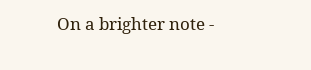On a brighter note -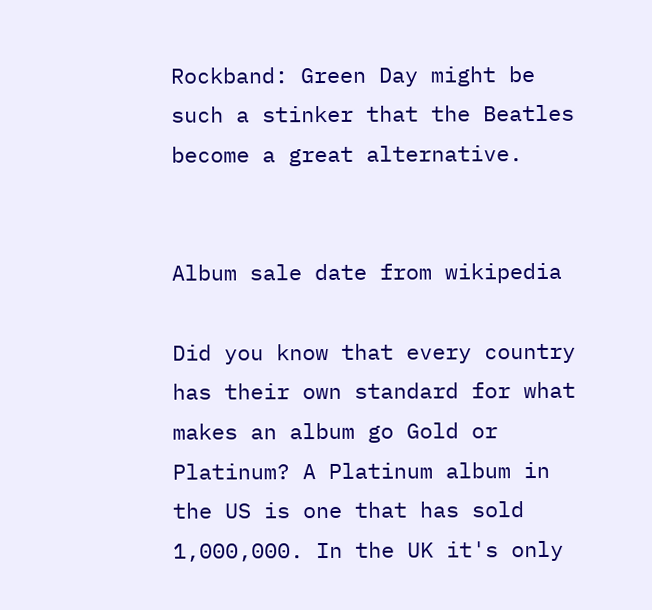Rockband: Green Day might be such a stinker that the Beatles become a great alternative.


Album sale date from wikipedia

Did you know that every country has their own standard for what makes an album go Gold or Platinum? A Platinum album in the US is one that has sold 1,000,000. In the UK it's only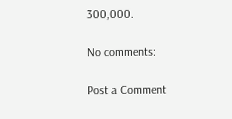300,000.

No comments:

Post a Comment